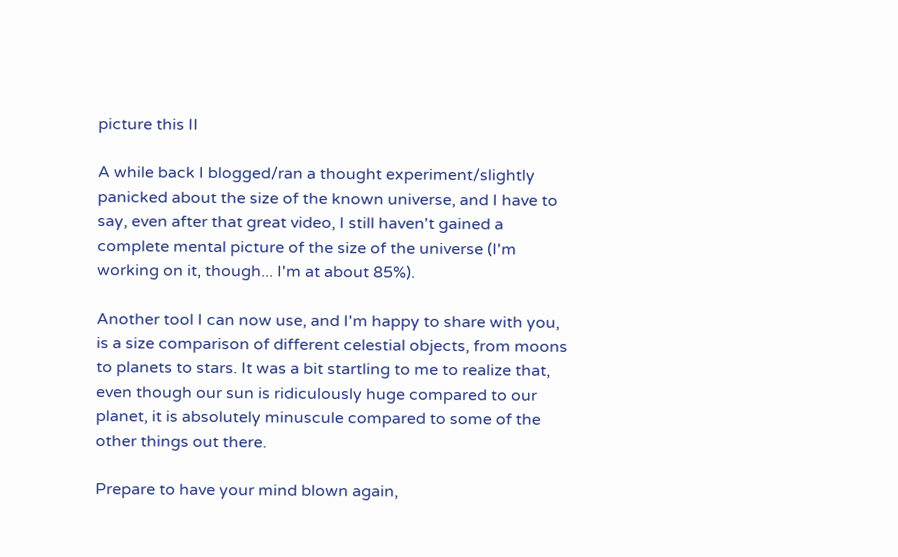picture this II

A while back I blogged/ran a thought experiment/slightly panicked about the size of the known universe, and I have to say, even after that great video, I still haven't gained a complete mental picture of the size of the universe (I'm working on it, though... I'm at about 85%).

Another tool I can now use, and I'm happy to share with you, is a size comparison of different celestial objects, from moons to planets to stars. It was a bit startling to me to realize that, even though our sun is ridiculously huge compared to our planet, it is absolutely minuscule compared to some of the other things out there.

Prepare to have your mind blown again,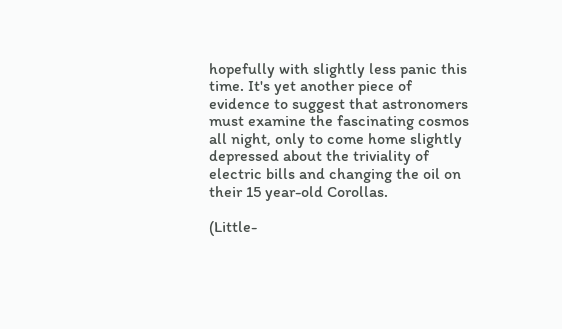hopefully with slightly less panic this time. It's yet another piece of evidence to suggest that astronomers must examine the fascinating cosmos all night, only to come home slightly depressed about the triviality of electric bills and changing the oil on their 15 year-old Corollas.

(Little-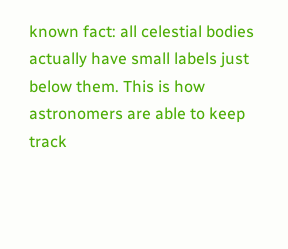known fact: all celestial bodies actually have small labels just below them. This is how astronomers are able to keep track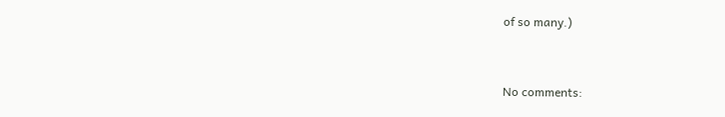of so many.)


No comments: